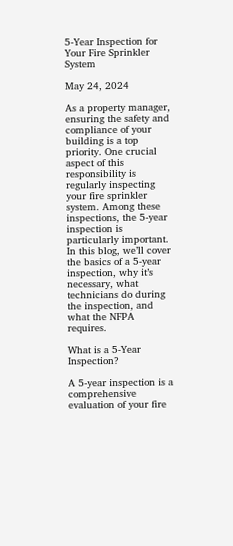5-Year Inspection for Your Fire Sprinkler System

May 24, 2024

As a property manager, ensuring the safety and compliance of your building is a top priority. One crucial aspect of this responsibility is regularly inspecting your fire sprinkler system. Among these inspections, the 5-year inspection is particularly important. In this blog, we’ll cover the basics of a 5-year inspection, why it’s necessary, what technicians do during the inspection, and what the NFPA requires.

What is a 5-Year Inspection?

A 5-year inspection is a comprehensive evaluation of your fire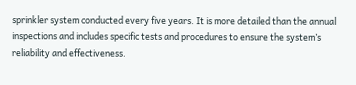sprinkler system conducted every five years. It is more detailed than the annual inspections and includes specific tests and procedures to ensure the system’s reliability and effectiveness.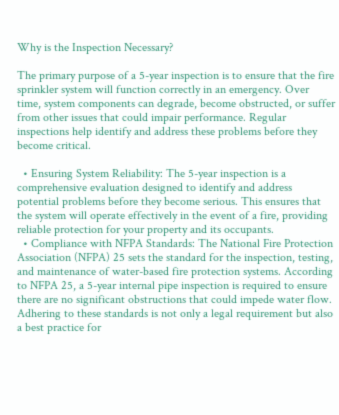Why is the Inspection Necessary?

The primary purpose of a 5-year inspection is to ensure that the fire sprinkler system will function correctly in an emergency. Over time, system components can degrade, become obstructed, or suffer from other issues that could impair performance. Regular inspections help identify and address these problems before they become critical.

  • Ensuring System Reliability: The 5-year inspection is a comprehensive evaluation designed to identify and address potential problems before they become serious. This ensures that the system will operate effectively in the event of a fire, providing reliable protection for your property and its occupants.
  • Compliance with NFPA Standards: The National Fire Protection Association (NFPA) 25 sets the standard for the inspection, testing, and maintenance of water-based fire protection systems. According to NFPA 25, a 5-year internal pipe inspection is required to ensure there are no significant obstructions that could impede water flow. Adhering to these standards is not only a legal requirement but also a best practice for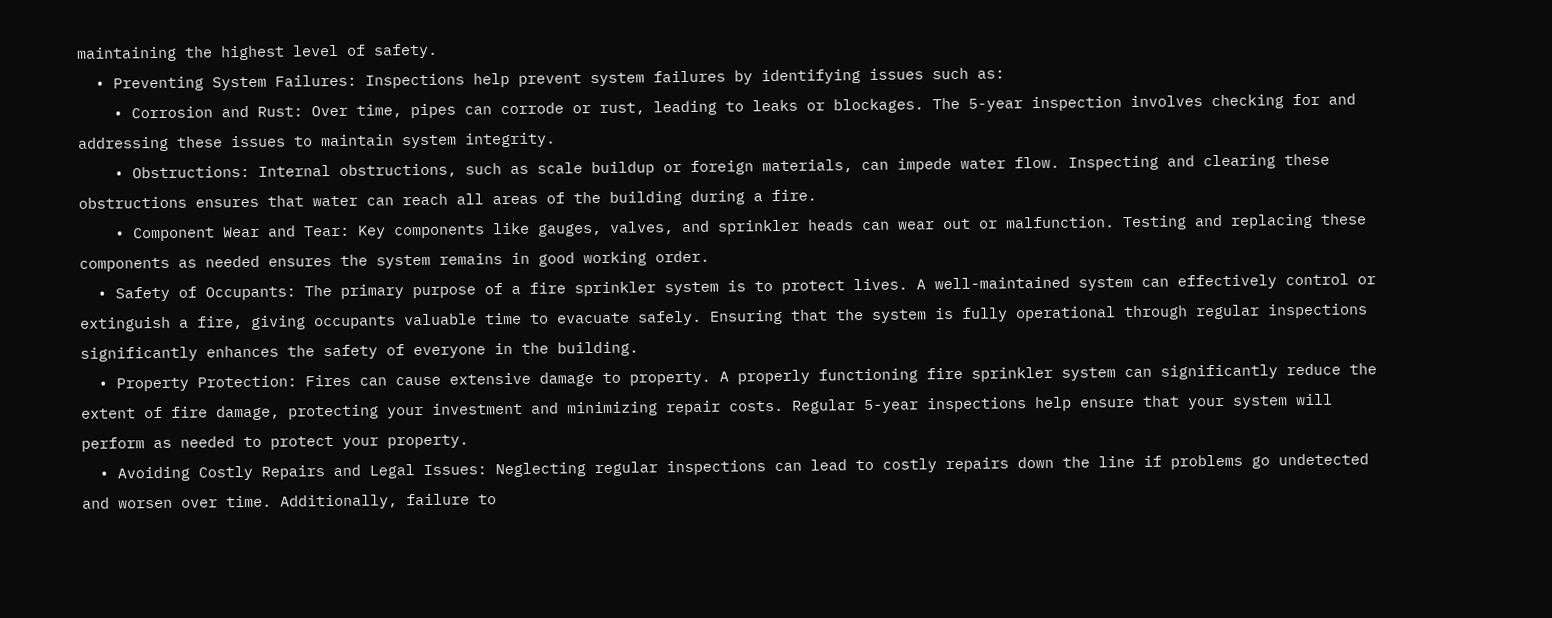maintaining the highest level of safety.
  • Preventing System Failures: Inspections help prevent system failures by identifying issues such as:
    • Corrosion and Rust: Over time, pipes can corrode or rust, leading to leaks or blockages. The 5-year inspection involves checking for and addressing these issues to maintain system integrity.
    • Obstructions: Internal obstructions, such as scale buildup or foreign materials, can impede water flow. Inspecting and clearing these obstructions ensures that water can reach all areas of the building during a fire.
    • Component Wear and Tear: Key components like gauges, valves, and sprinkler heads can wear out or malfunction. Testing and replacing these components as needed ensures the system remains in good working order.
  • Safety of Occupants: The primary purpose of a fire sprinkler system is to protect lives. A well-maintained system can effectively control or extinguish a fire, giving occupants valuable time to evacuate safely. Ensuring that the system is fully operational through regular inspections significantly enhances the safety of everyone in the building.
  • Property Protection: Fires can cause extensive damage to property. A properly functioning fire sprinkler system can significantly reduce the extent of fire damage, protecting your investment and minimizing repair costs. Regular 5-year inspections help ensure that your system will perform as needed to protect your property.
  • Avoiding Costly Repairs and Legal Issues: Neglecting regular inspections can lead to costly repairs down the line if problems go undetected and worsen over time. Additionally, failure to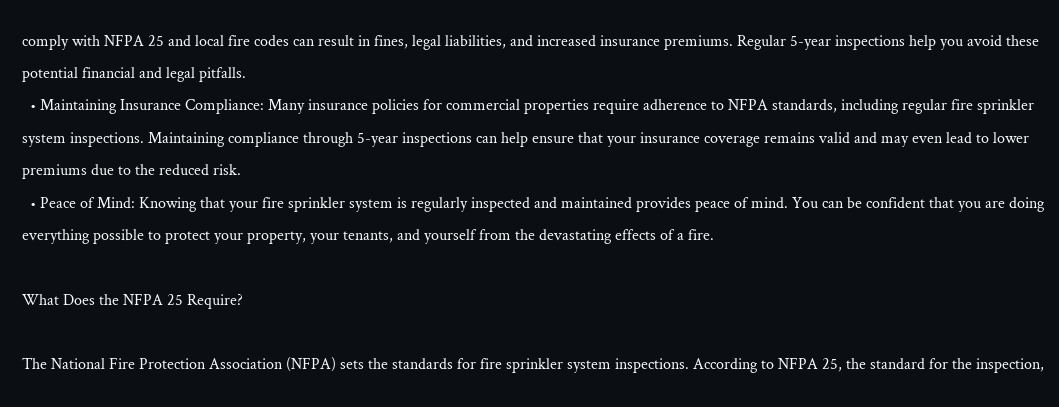comply with NFPA 25 and local fire codes can result in fines, legal liabilities, and increased insurance premiums. Regular 5-year inspections help you avoid these potential financial and legal pitfalls.
  • Maintaining Insurance Compliance: Many insurance policies for commercial properties require adherence to NFPA standards, including regular fire sprinkler system inspections. Maintaining compliance through 5-year inspections can help ensure that your insurance coverage remains valid and may even lead to lower premiums due to the reduced risk.
  • Peace of Mind: Knowing that your fire sprinkler system is regularly inspected and maintained provides peace of mind. You can be confident that you are doing everything possible to protect your property, your tenants, and yourself from the devastating effects of a fire.

What Does the NFPA 25 Require?

The National Fire Protection Association (NFPA) sets the standards for fire sprinkler system inspections. According to NFPA 25, the standard for the inspection,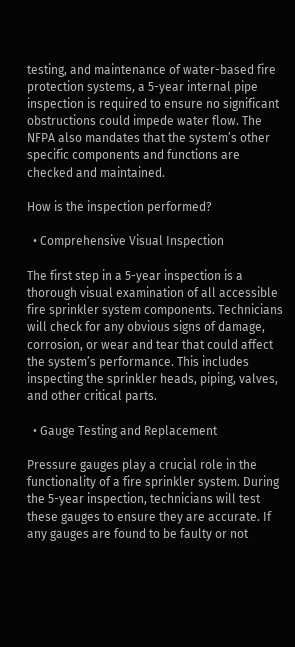testing, and maintenance of water-based fire protection systems, a 5-year internal pipe inspection is required to ensure no significant obstructions could impede water flow. The NFPA also mandates that the system’s other specific components and functions are checked and maintained.

How is the inspection performed?

  • Comprehensive Visual Inspection

The first step in a 5-year inspection is a thorough visual examination of all accessible fire sprinkler system components. Technicians will check for any obvious signs of damage, corrosion, or wear and tear that could affect the system’s performance. This includes inspecting the sprinkler heads, piping, valves, and other critical parts.

  • Gauge Testing and Replacement

Pressure gauges play a crucial role in the functionality of a fire sprinkler system. During the 5-year inspection, technicians will test these gauges to ensure they are accurate. If any gauges are found to be faulty or not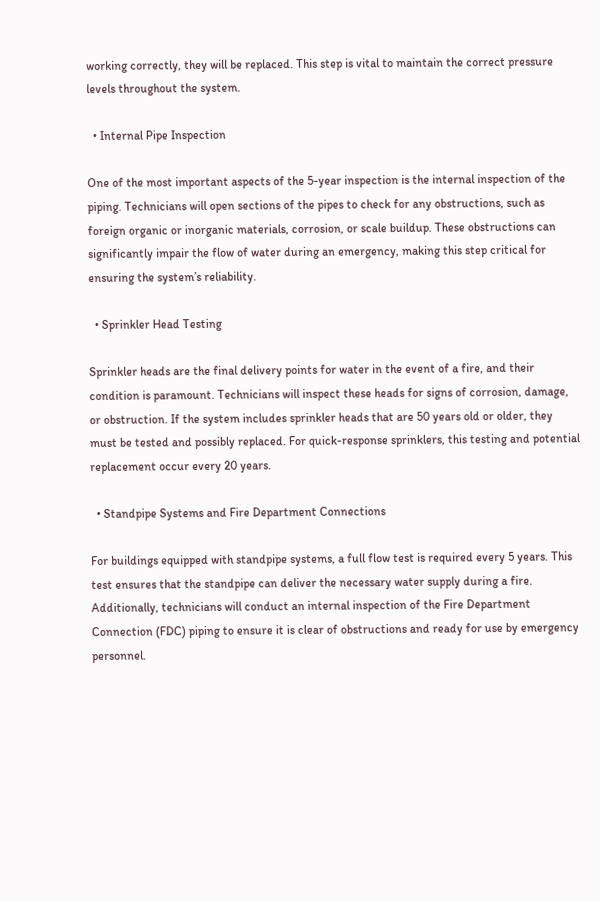working correctly, they will be replaced. This step is vital to maintain the correct pressure levels throughout the system.

  • Internal Pipe Inspection

One of the most important aspects of the 5-year inspection is the internal inspection of the piping. Technicians will open sections of the pipes to check for any obstructions, such as foreign organic or inorganic materials, corrosion, or scale buildup. These obstructions can significantly impair the flow of water during an emergency, making this step critical for ensuring the system’s reliability.

  • Sprinkler Head Testing

Sprinkler heads are the final delivery points for water in the event of a fire, and their condition is paramount. Technicians will inspect these heads for signs of corrosion, damage, or obstruction. If the system includes sprinkler heads that are 50 years old or older, they must be tested and possibly replaced. For quick-response sprinklers, this testing and potential replacement occur every 20 years.

  • Standpipe Systems and Fire Department Connections

For buildings equipped with standpipe systems, a full flow test is required every 5 years. This test ensures that the standpipe can deliver the necessary water supply during a fire. Additionally, technicians will conduct an internal inspection of the Fire Department Connection (FDC) piping to ensure it is clear of obstructions and ready for use by emergency personnel.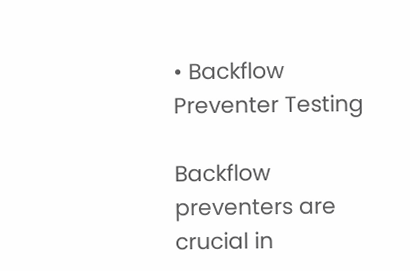• Backflow Preventer Testing

Backflow preventers are crucial in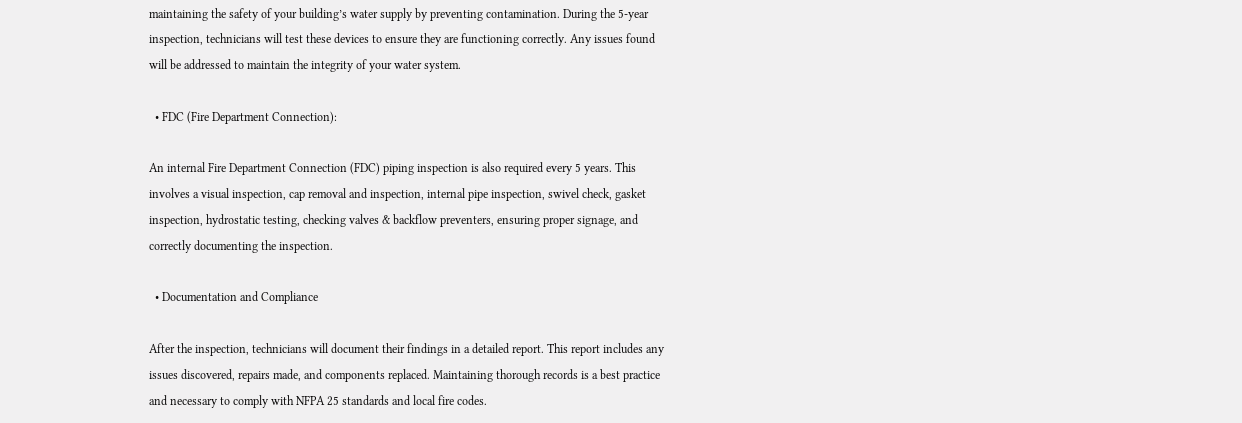maintaining the safety of your building’s water supply by preventing contamination. During the 5-year inspection, technicians will test these devices to ensure they are functioning correctly. Any issues found will be addressed to maintain the integrity of your water system.

  • FDC (Fire Department Connection):

An internal Fire Department Connection (FDC) piping inspection is also required every 5 years. This involves a visual inspection, cap removal and inspection, internal pipe inspection, swivel check, gasket inspection, hydrostatic testing, checking valves & backflow preventers, ensuring proper signage, and correctly documenting the inspection.

  • Documentation and Compliance

After the inspection, technicians will document their findings in a detailed report. This report includes any issues discovered, repairs made, and components replaced. Maintaining thorough records is a best practice and necessary to comply with NFPA 25 standards and local fire codes.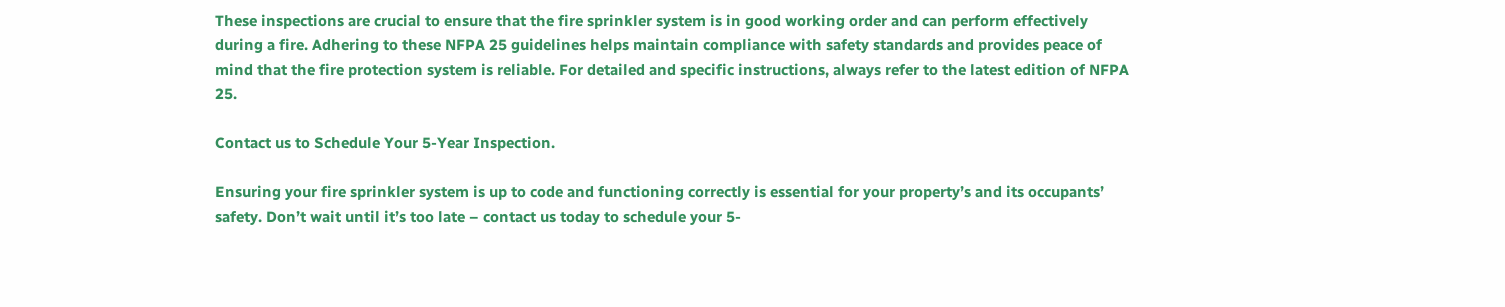These inspections are crucial to ensure that the fire sprinkler system is in good working order and can perform effectively during a fire. Adhering to these NFPA 25 guidelines helps maintain compliance with safety standards and provides peace of mind that the fire protection system is reliable. For detailed and specific instructions, always refer to the latest edition of NFPA 25.

Contact us to Schedule Your 5-Year Inspection.

Ensuring your fire sprinkler system is up to code and functioning correctly is essential for your property’s and its occupants’ safety. Don’t wait until it’s too late – contact us today to schedule your 5-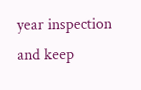year inspection and keep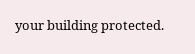your building protected.